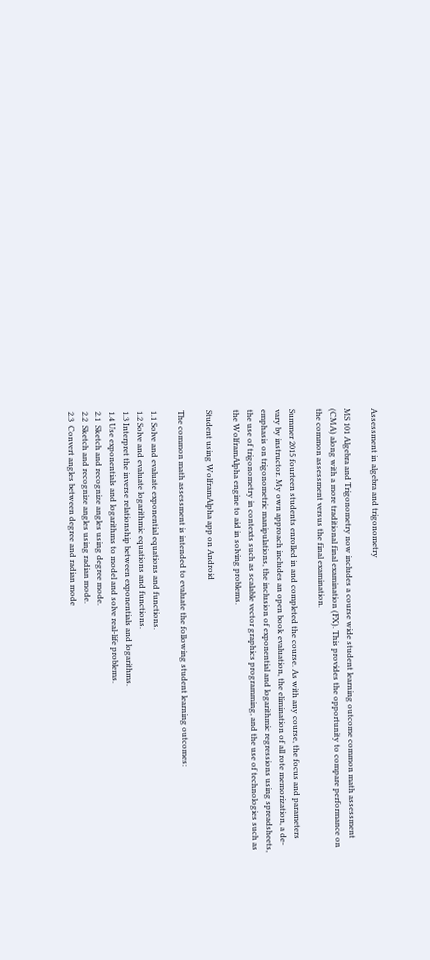Assessment in algebra and trigonometry

MS 101 Algebra and Trigonometry now includes a course wide student learning outcome common math assessment (CMA) along with a more traditional final examination (FX). This provides the opportunity to compare performance on the common assessment versus the final examination.

Summer 2015 fourteen students enrolled in and completed the course. As with any course, the focus and parameters vary by instructor. My own approach includes an open book evaluation, the elimination of all rote memorization, a de-emphasis on trigonometric manipulations, the inclusion of exponential and logarithmic regressions using spreadsheets, the use of trigonometry in contexts such as scalable vector graphics programming, and the use of technologies such as the WolframAlpha engine to aid in solving problems.

Student using WolframAlpha app on Android

The common math assessment is intended to evaluate the following student learning outcomes:

1.1 Solve and evaluate exponential equations and functions.
1.2 Solve and evaluate logarithmic equations and functions.
1.3 Interpret the inverse relationship between exponentials and logarithms.
1.4 Use exponentials and logarithms to model and solve real-life problems.
2.1  Sketch and recognize angles using degree mode.
2.2  Sketch and recognize angles using radian mode.
2.3  Convert angles between degree and radian mode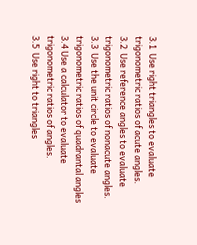3.1  Use right triangles to evaluate trigonometric ratios of acute angles.
3.2  Use reference angles to evaluate trigonometric ratios of nonacute angles.
3.3  Use the unit circle to evaluate trigonometric ratios of quadrantal angles
3.4 Use a calculator to evaluate trigonometric ratios of angles.
3.5  Use right to triangles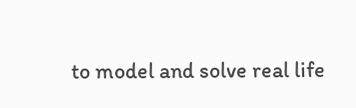to model and solve real life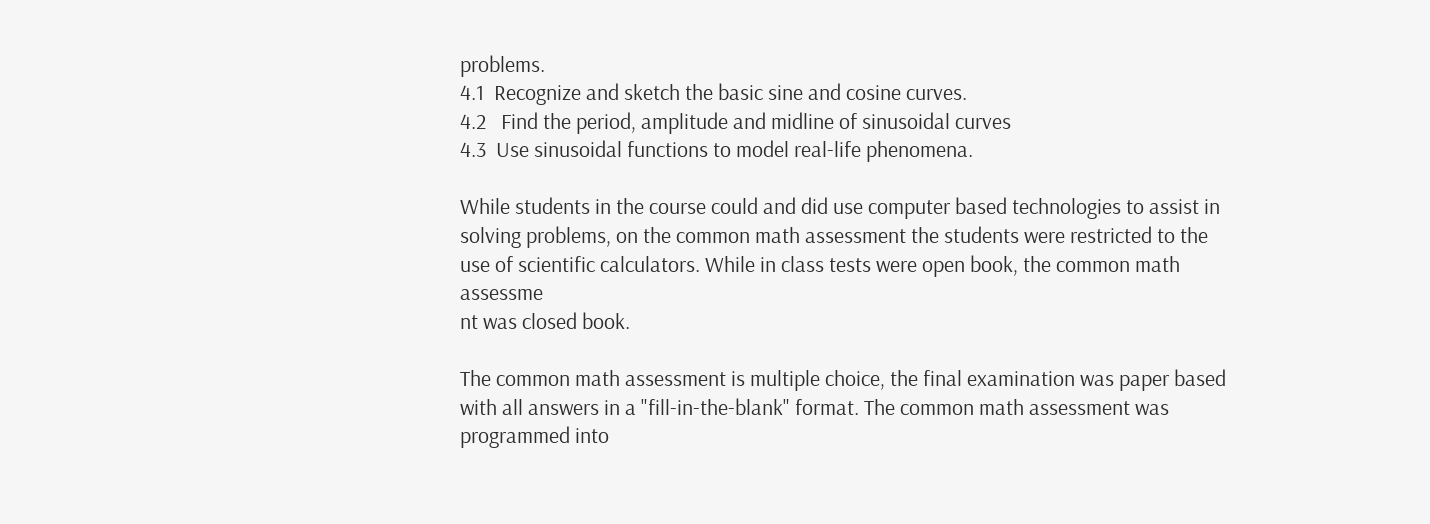problems.
4.1  Recognize and sketch the basic sine and cosine curves.
4.2   Find the period, amplitude and midline of sinusoidal curves
4.3  Use sinusoidal functions to model real-life phenomena.

While students in the course could and did use computer based technologies to assist in solving problems, on the common math assessment the students were restricted to the use of scientific calculators. While in class tests were open book, the common math assessme
nt was closed book.

The common math assessment is multiple choice, the final examination was paper based with all answers in a "fill-in-the-blank" format. The common math assessment was programmed into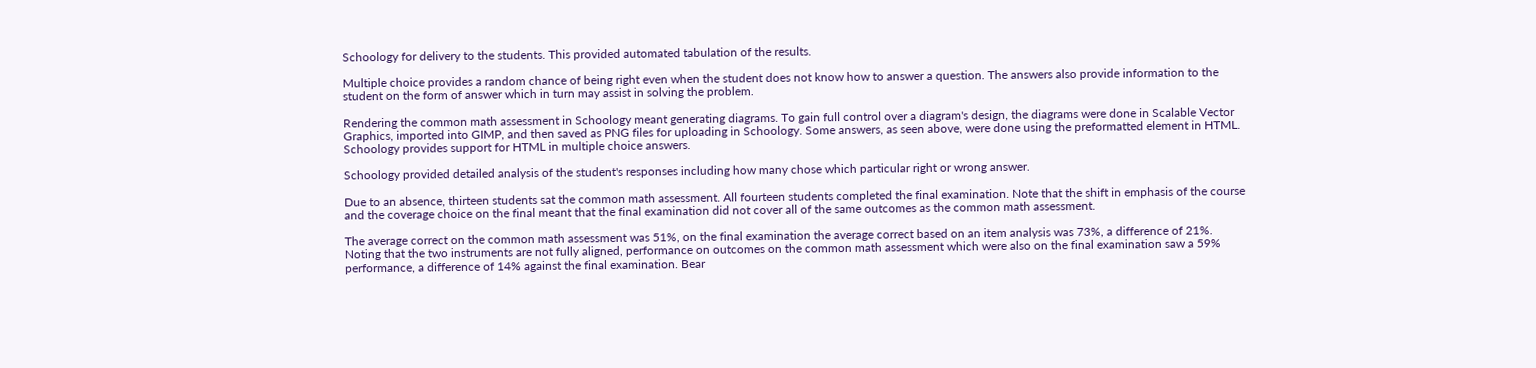Schoology for delivery to the students. This provided automated tabulation of the results.

Multiple choice provides a random chance of being right even when the student does not know how to answer a question. The answers also provide information to the student on the form of answer which in turn may assist in solving the problem.

Rendering the common math assessment in Schoology meant generating diagrams. To gain full control over a diagram's design, the diagrams were done in Scalable Vector Graphics, imported into GIMP, and then saved as PNG files for uploading in Schoology. Some answers, as seen above, were done using the preformatted element in HTML. Schoology provides support for HTML in multiple choice answers.

Schoology provided detailed analysis of the student's responses including how many chose which particular right or wrong answer.

Due to an absence, thirteen students sat the common math assessment. All fourteen students completed the final examination. Note that the shift in emphasis of the course and the coverage choice on the final meant that the final examination did not cover all of the same outcomes as the common math assessment.

The average correct on the common math assessment was 51%, on the final examination the average correct based on an item analysis was 73%, a difference of 21%. Noting that the two instruments are not fully aligned, performance on outcomes on the common math assessment which were also on the final examination saw a 59% performance, a difference of 14% against the final examination. Bear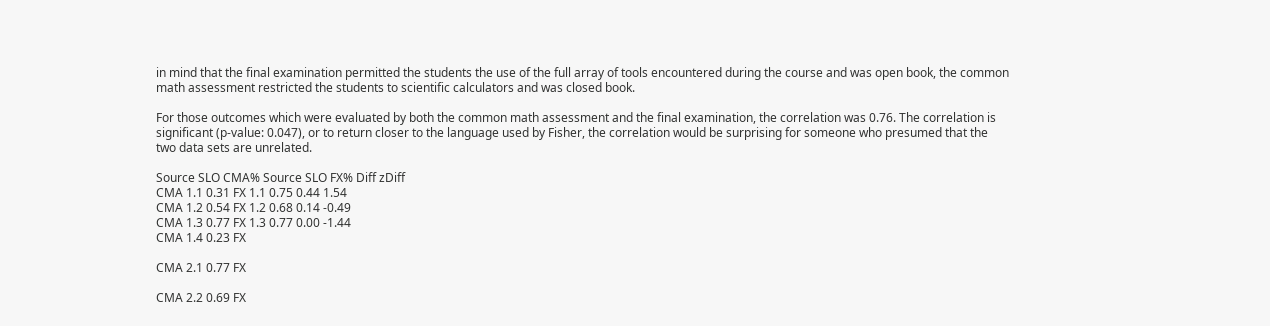in mind that the final examination permitted the students the use of the full array of tools encountered during the course and was open book, the common math assessment restricted the students to scientific calculators and was closed book.

For those outcomes which were evaluated by both the common math assessment and the final examination, the correlation was 0.76. The correlation is significant (p-value: 0.047), or to return closer to the language used by Fisher, the correlation would be surprising for someone who presumed that the two data sets are unrelated.

Source SLO CMA% Source SLO FX% Diff zDiff
CMA 1.1 0.31 FX 1.1 0.75 0.44 1.54
CMA 1.2 0.54 FX 1.2 0.68 0.14 -0.49
CMA 1.3 0.77 FX 1.3 0.77 0.00 -1.44
CMA 1.4 0.23 FX

CMA 2.1 0.77 FX

CMA 2.2 0.69 FX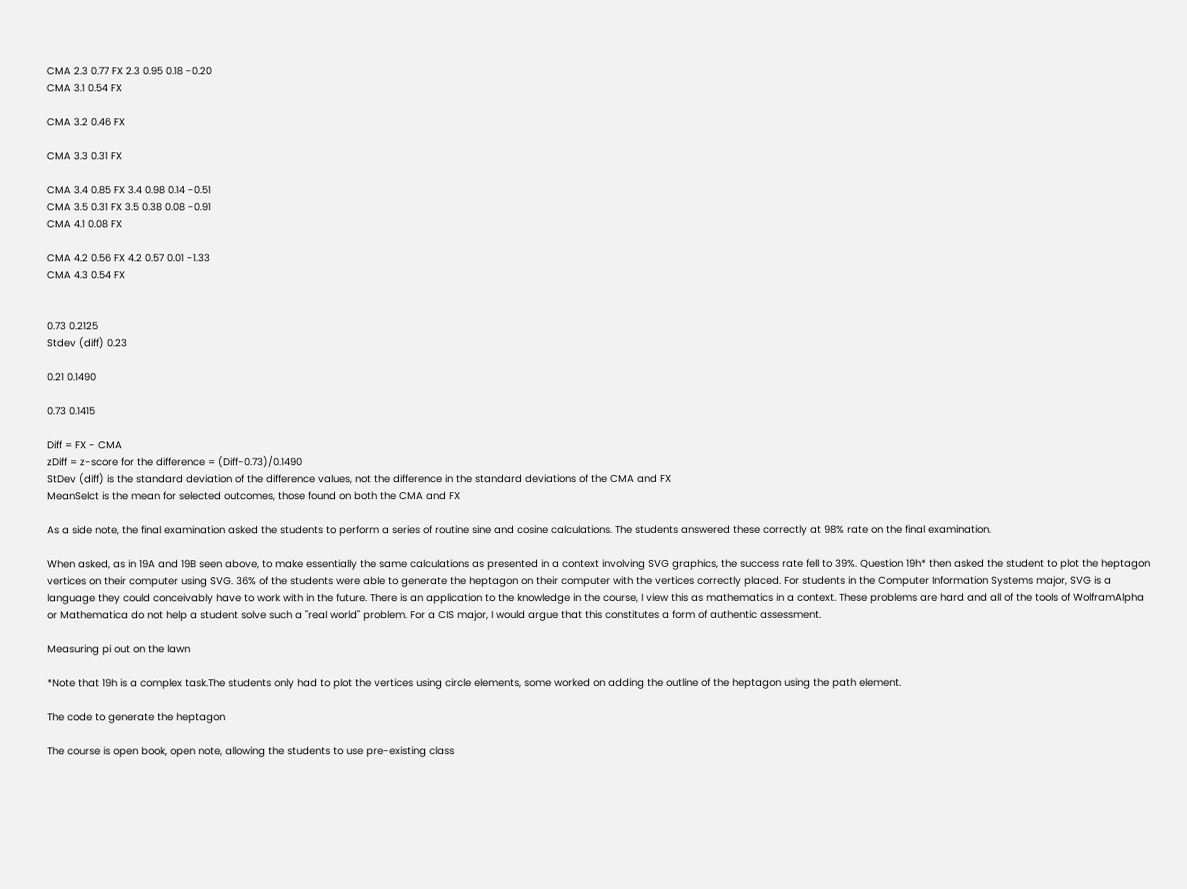CMA 2.3 0.77 FX 2.3 0.95 0.18 -0.20
CMA 3.1 0.54 FX

CMA 3.2 0.46 FX

CMA 3.3 0.31 FX

CMA 3.4 0.85 FX 3.4 0.98 0.14 -0.51
CMA 3.5 0.31 FX 3.5 0.38 0.08 -0.91
CMA 4.1 0.08 FX

CMA 4.2 0.56 FX 4.2 0.57 0.01 -1.33
CMA 4.3 0.54 FX


0.73 0.2125
Stdev (diff) 0.23

0.21 0.1490

0.73 0.1415

Diff = FX - CMA
zDiff = z-score for the difference = (Diff-0.73)/0.1490
StDev (diff) is the standard deviation of the difference values, not the difference in the standard deviations of the CMA and FX
MeanSelct is the mean for selected outcomes, those found on both the CMA and FX

As a side note, the final examination asked the students to perform a series of routine sine and cosine calculations. The students answered these correctly at 98% rate on the final examination.

When asked, as in 19A and 19B seen above, to make essentially the same calculations as presented in a context involving SVG graphics, the success rate fell to 39%. Question 19h* then asked the student to plot the heptagon vertices on their computer using SVG. 36% of the students were able to generate the heptagon on their computer with the vertices correctly placed. For students in the Computer Information Systems major, SVG is a language they could conceivably have to work with in the future. There is an application to the knowledge in the course, I view this as mathematics in a context. These problems are hard and all of the tools of WolframAlpha or Mathematica do not help a student solve such a "real world" problem. For a CIS major, I would argue that this constitutes a form of authentic assessment.

Measuring pi out on the lawn

*Note that 19h is a complex task.The students only had to plot the vertices using circle elements, some worked on adding the outline of the heptagon using the path element.

The code to generate the heptagon

The course is open book, open note, allowing the students to use pre-existing class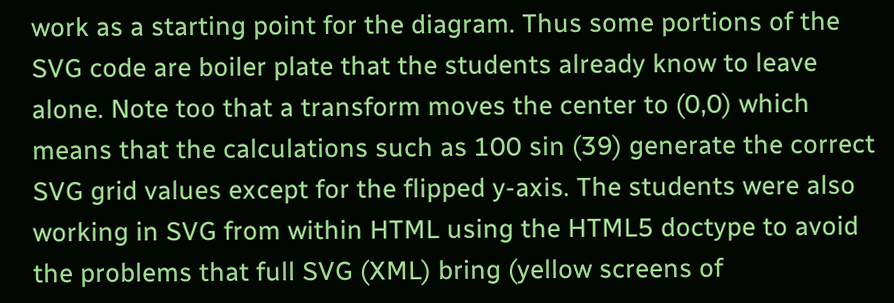work as a starting point for the diagram. Thus some portions of the SVG code are boiler plate that the students already know to leave alone. Note too that a transform moves the center to (0,0) which means that the calculations such as 100 sin (39) generate the correct SVG grid values except for the flipped y-axis. The students were also working in SVG from within HTML using the HTML5 doctype to avoid the problems that full SVG (XML) bring (yellow screens of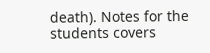death). Notes for the students covers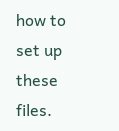how to set up these files.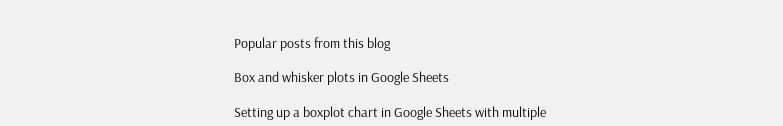Popular posts from this blog

Box and whisker plots in Google Sheets

Setting up a boxplot chart in Google Sheets with multiple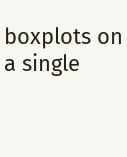boxplots on a single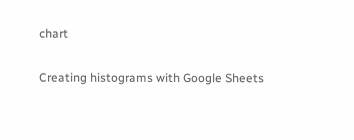chart

Creating histograms with Google Sheets